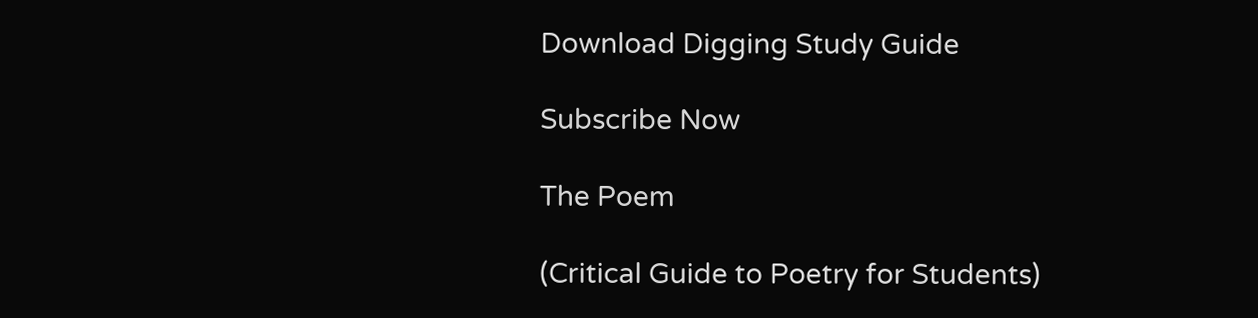Download Digging Study Guide

Subscribe Now

The Poem

(Critical Guide to Poetry for Students)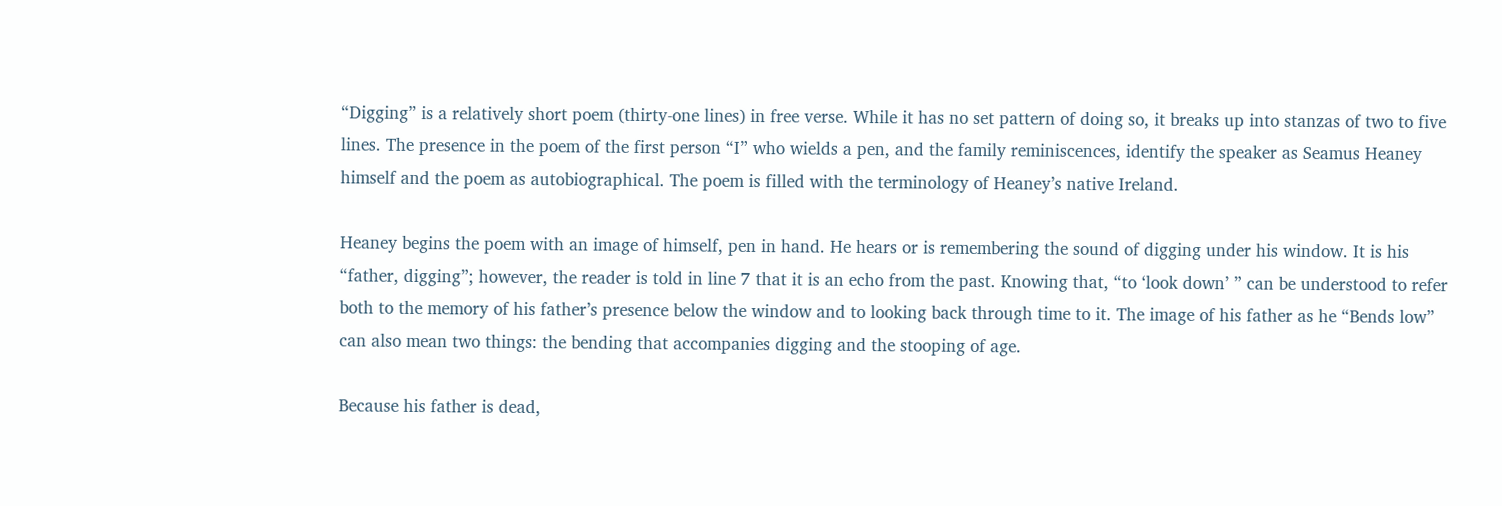“Digging” is a relatively short poem (thirty-one lines) in free verse. While it has no set pattern of doing so, it breaks up into stanzas of two to five lines. The presence in the poem of the first person “I” who wields a pen, and the family reminiscences, identify the speaker as Seamus Heaney himself and the poem as autobiographical. The poem is filled with the terminology of Heaney’s native Ireland.

Heaney begins the poem with an image of himself, pen in hand. He hears or is remembering the sound of digging under his window. It is his “father, digging”; however, the reader is told in line 7 that it is an echo from the past. Knowing that, “to ‘look down’ ” can be understood to refer both to the memory of his father’s presence below the window and to looking back through time to it. The image of his father as he “Bends low” can also mean two things: the bending that accompanies digging and the stooping of age.

Because his father is dead,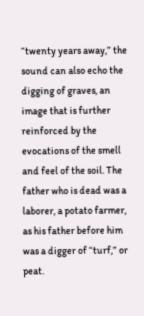“twenty years away,” the sound can also echo the digging of graves, an image that is further reinforced by the evocations of the smell and feel of the soil. The father who is dead was a laborer, a potato farmer, as his father before him was a digger of “turf,” or peat.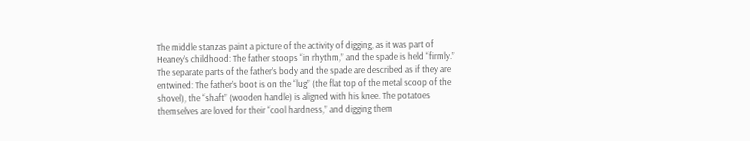The middle stanzas paint a picture of the activity of digging, as it was part of Heaney’s childhood: The father stoops “in rhythm,” and the spade is held “firmly.” The separate parts of the father’s body and the spade are described as if they are entwined: The father’s boot is on the “lug” (the flat top of the metal scoop of the shovel), the “shaft” (wooden handle) is aligned with his knee. The potatoes themselves are loved for their “cool hardness,” and digging them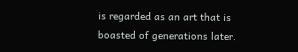is regarded as an art that is boasted of generations later.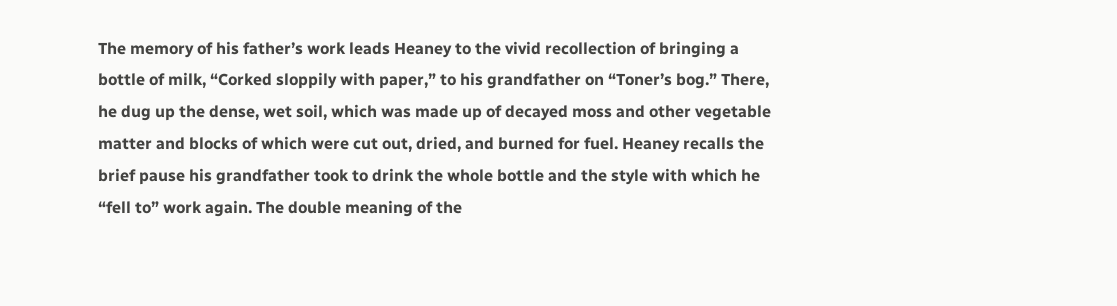The memory of his father’s work leads Heaney to the vivid recollection of bringing a bottle of milk, “Corked sloppily with paper,” to his grandfather on “Toner’s bog.” There, he dug up the dense, wet soil, which was made up of decayed moss and other vegetable matter and blocks of which were cut out, dried, and burned for fuel. Heaney recalls the brief pause his grandfather took to drink the whole bottle and the style with which he “fell to” work again. The double meaning of the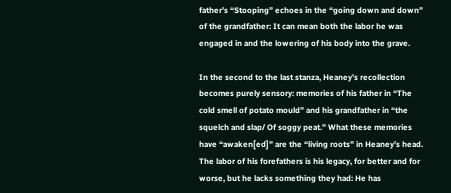father’s “Stooping” echoes in the “going down and down” of the grandfather: It can mean both the labor he was engaged in and the lowering of his body into the grave.

In the second to the last stanza, Heaney’s recollection becomes purely sensory: memories of his father in “The cold smell of potato mould” and his grandfather in “the squelch and slap/ Of soggy peat.” What these memories have “awaken[ed]” are the “living roots” in Heaney’s head. The labor of his forefathers is his legacy, for better and for worse, but he lacks something they had: He has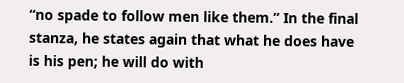“no spade to follow men like them.” In the final stanza, he states again that what he does have is his pen; he will do with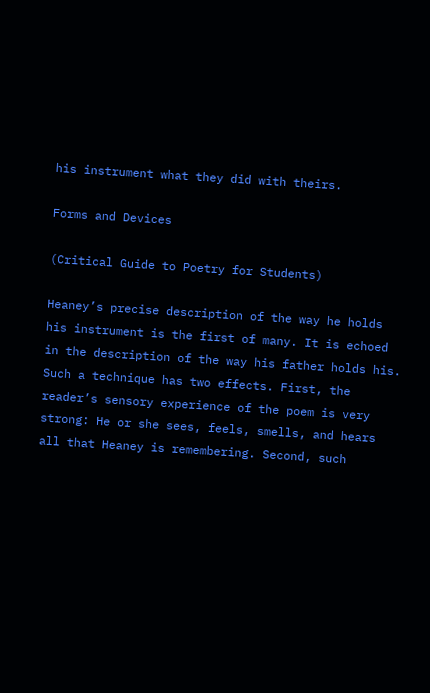his instrument what they did with theirs.

Forms and Devices

(Critical Guide to Poetry for Students)

Heaney’s precise description of the way he holds his instrument is the first of many. It is echoed in the description of the way his father holds his. Such a technique has two effects. First, the reader’s sensory experience of the poem is very strong: He or she sees, feels, smells, and hears all that Heaney is remembering. Second, such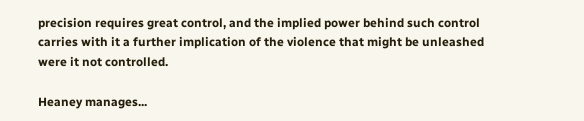precision requires great control, and the implied power behind such control carries with it a further implication of the violence that might be unleashed were it not controlled.

Heaney manages...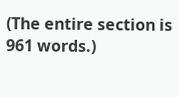(The entire section is 961 words.)